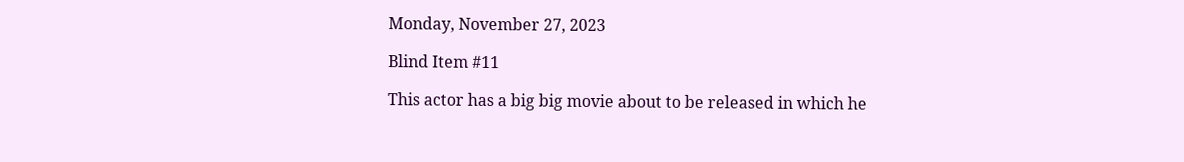Monday, November 27, 2023

Blind Item #11

This actor has a big big movie about to be released in which he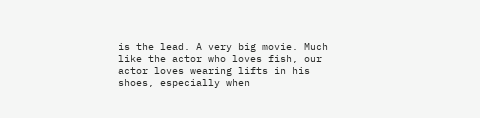is the lead. A very big movie. Much like the actor who loves fish, our actor loves wearing lifts in his shoes, especially when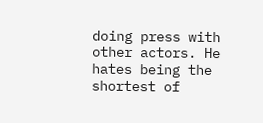doing press with other actors. He hates being the shortest of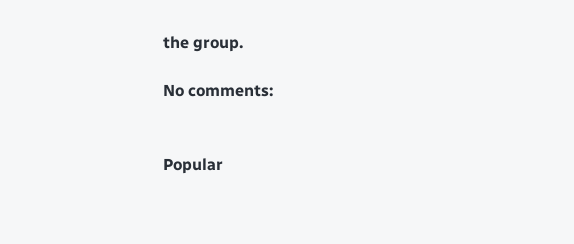the group.

No comments:


Popular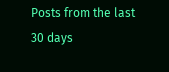Posts from the last 30 days